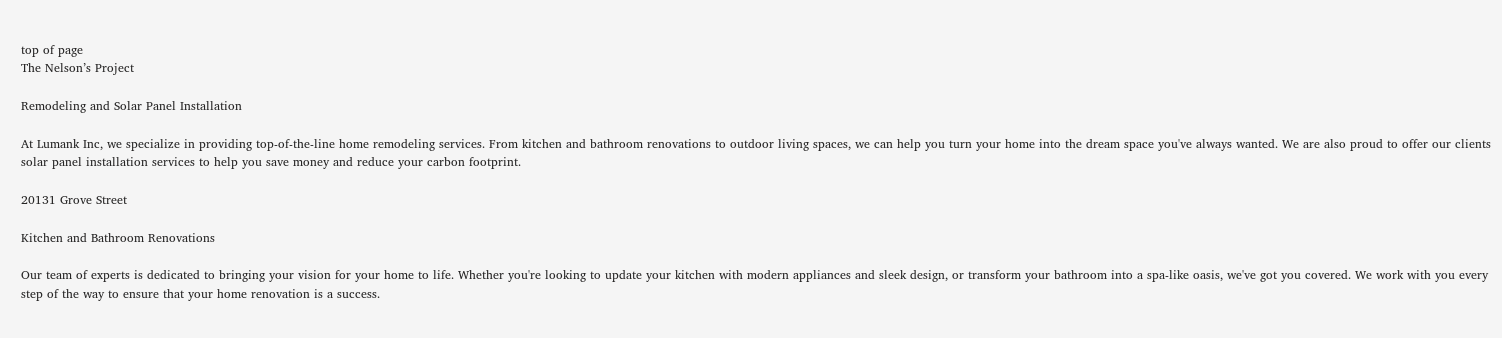top of page
The Nelson’s Project

Remodeling and Solar Panel Installation

At Lumank Inc, we specialize in providing top-of-the-line home remodeling services. From kitchen and bathroom renovations to outdoor living spaces, we can help you turn your home into the dream space you've always wanted. We are also proud to offer our clients solar panel installation services to help you save money and reduce your carbon footprint.

20131 Grove Street

Kitchen and Bathroom Renovations

Our team of experts is dedicated to bringing your vision for your home to life. Whether you're looking to update your kitchen with modern appliances and sleek design, or transform your bathroom into a spa-like oasis, we've got you covered. We work with you every step of the way to ensure that your home renovation is a success.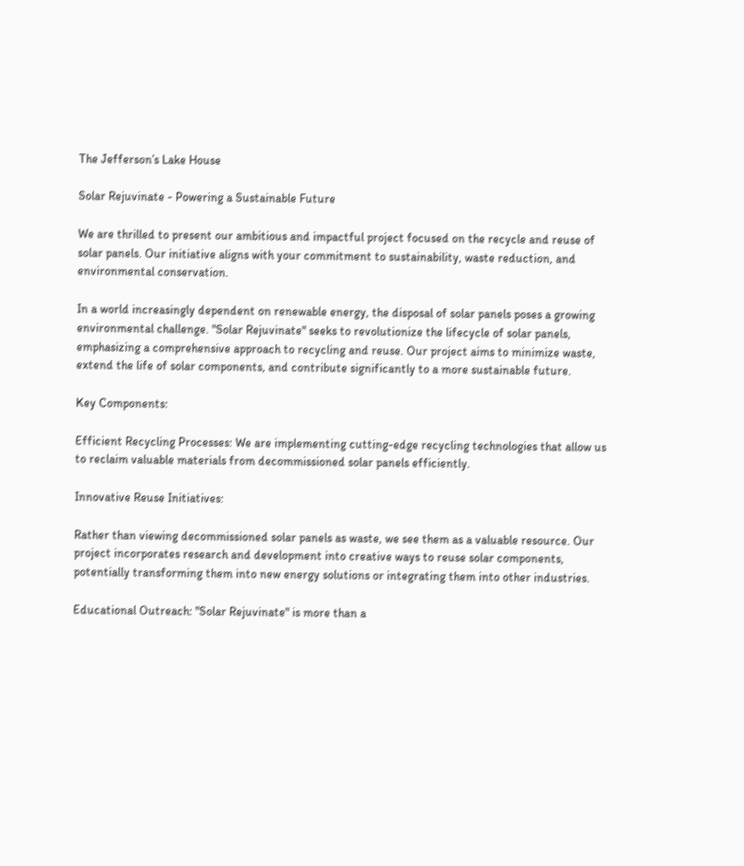The Jefferson’s Lake House

Solar Rejuvinate - Powering a Sustainable Future

We are thrilled to present our ambitious and impactful project focused on the recycle and reuse of solar panels. Our initiative aligns with your commitment to sustainability, waste reduction, and environmental conservation.

In a world increasingly dependent on renewable energy, the disposal of solar panels poses a growing environmental challenge. "Solar Rejuvinate" seeks to revolutionize the lifecycle of solar panels, emphasizing a comprehensive approach to recycling and reuse. Our project aims to minimize waste, extend the life of solar components, and contribute significantly to a more sustainable future.

Key Components:

Efficient Recycling Processes: We are implementing cutting-edge recycling technologies that allow us to reclaim valuable materials from decommissioned solar panels efficiently.

Innovative Reuse Initiatives:

Rather than viewing decommissioned solar panels as waste, we see them as a valuable resource. Our project incorporates research and development into creative ways to reuse solar components, potentially transforming them into new energy solutions or integrating them into other industries.

Educational Outreach: "Solar Rejuvinate" is more than a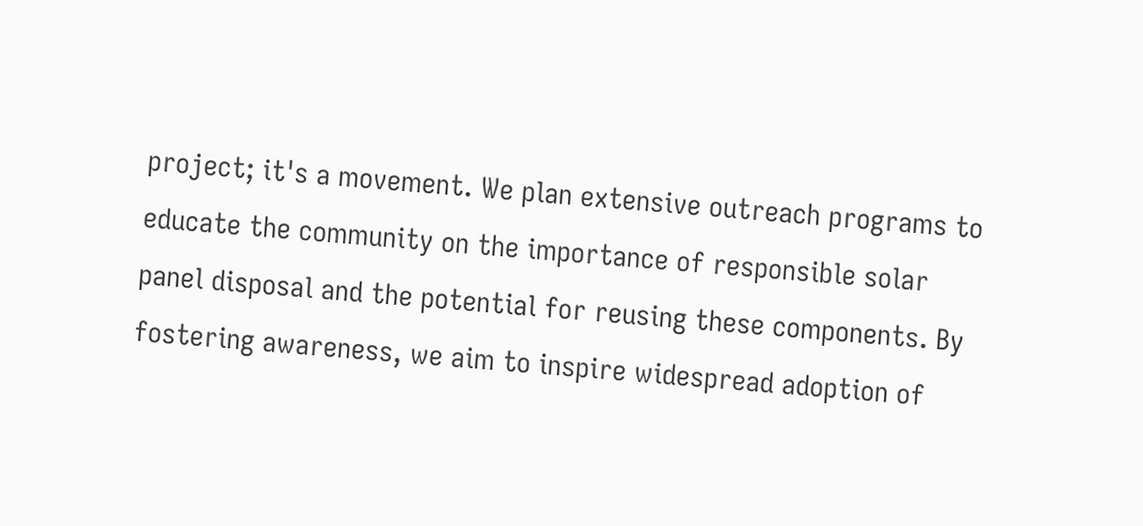project; it's a movement. We plan extensive outreach programs to educate the community on the importance of responsible solar panel disposal and the potential for reusing these components. By fostering awareness, we aim to inspire widespread adoption of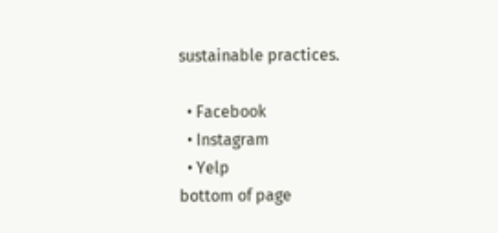sustainable practices.

  • Facebook
  • Instagram
  • Yelp
bottom of page